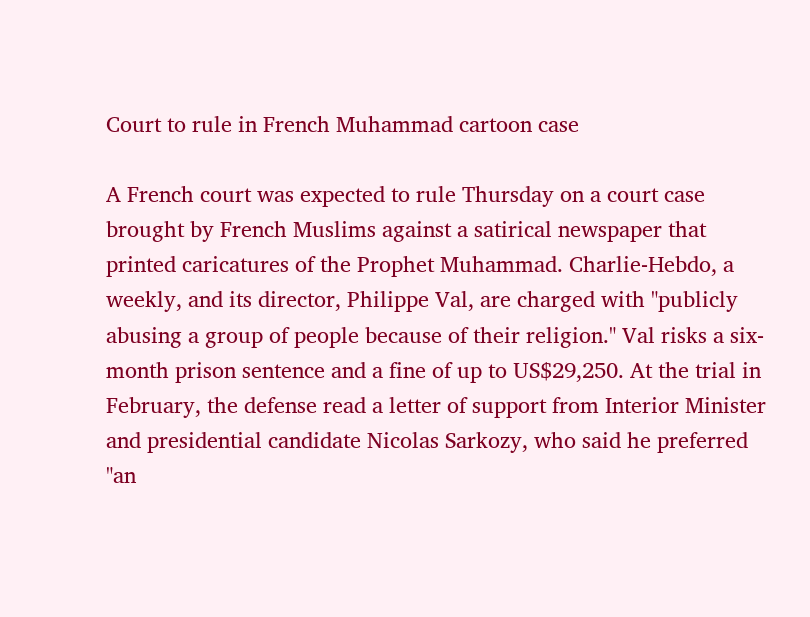Court to rule in French Muhammad cartoon case

A French court was expected to rule Thursday on a court case brought by French Muslims against a satirical newspaper that printed caricatures of the Prophet Muhammad. Charlie-Hebdo, a weekly, and its director, Philippe Val, are charged with "publicly abusing a group of people because of their religion." Val risks a six-month prison sentence and a fine of up to US$29,250. At the trial in February, the defense read a letter of support from Interior Minister and presidential candidate Nicolas Sarkozy, who said he preferred "an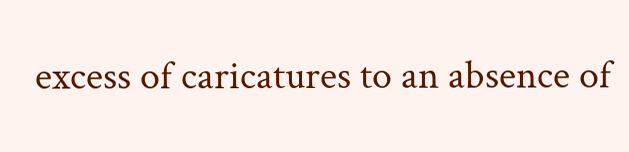excess of caricatures to an absence of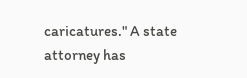caricatures." A state attorney has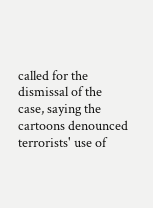called for the dismissal of the case, saying the cartoons denounced terrorists' use of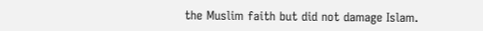the Muslim faith but did not damage Islam.